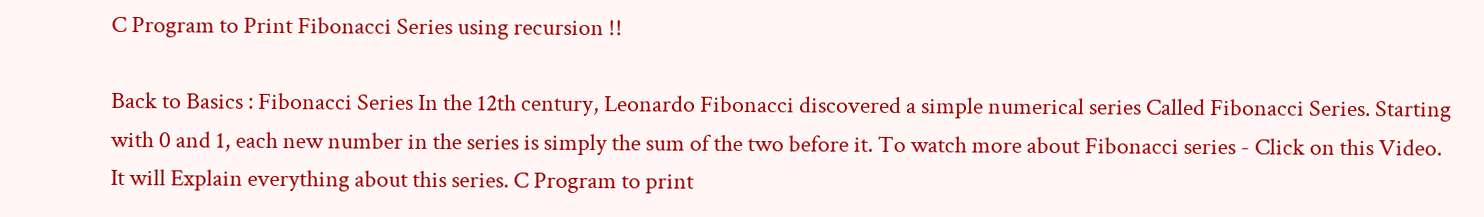C Program to Print Fibonacci Series using recursion !!

Back to Basics : Fibonacci Series In the 12th century, Leonardo Fibonacci discovered a simple numerical series Called Fibonacci Series. Starting with 0 and 1, each new number in the series is simply the sum of the two before it. To watch more about Fibonacci series - Click on this Video. It will Explain everything about this series. C Program to print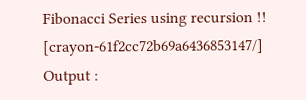Fibonacci Series using recursion !! [crayon-61f2cc72b69a6436853147/] Output :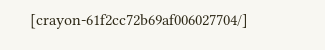[crayon-61f2cc72b69af006027704/]